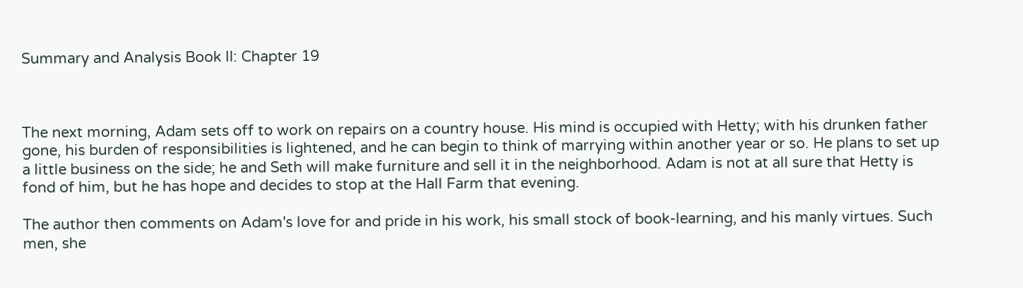Summary and Analysis Book II: Chapter 19



The next morning, Adam sets off to work on repairs on a country house. His mind is occupied with Hetty; with his drunken father gone, his burden of responsibilities is lightened, and he can begin to think of marrying within another year or so. He plans to set up a little business on the side; he and Seth will make furniture and sell it in the neighborhood. Adam is not at all sure that Hetty is fond of him, but he has hope and decides to stop at the Hall Farm that evening.

The author then comments on Adam's love for and pride in his work, his small stock of book-learning, and his manly virtues. Such men, she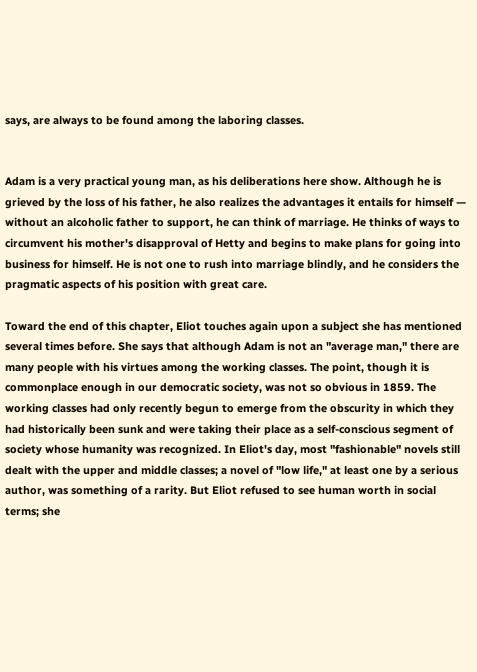says, are always to be found among the laboring classes.


Adam is a very practical young man, as his deliberations here show. Although he is grieved by the loss of his father, he also realizes the advantages it entails for himself — without an alcoholic father to support, he can think of marriage. He thinks of ways to circumvent his mother's disapproval of Hetty and begins to make plans for going into business for himself. He is not one to rush into marriage blindly, and he considers the pragmatic aspects of his position with great care.

Toward the end of this chapter, Eliot touches again upon a subject she has mentioned several times before. She says that although Adam is not an "average man," there are many people with his virtues among the working classes. The point, though it is commonplace enough in our democratic society, was not so obvious in 1859. The working classes had only recently begun to emerge from the obscurity in which they had historically been sunk and were taking their place as a self-conscious segment of society whose humanity was recognized. In Eliot's day, most "fashionable" novels still dealt with the upper and middle classes; a novel of "low life," at least one by a serious author, was something of a rarity. But Eliot refused to see human worth in social terms; she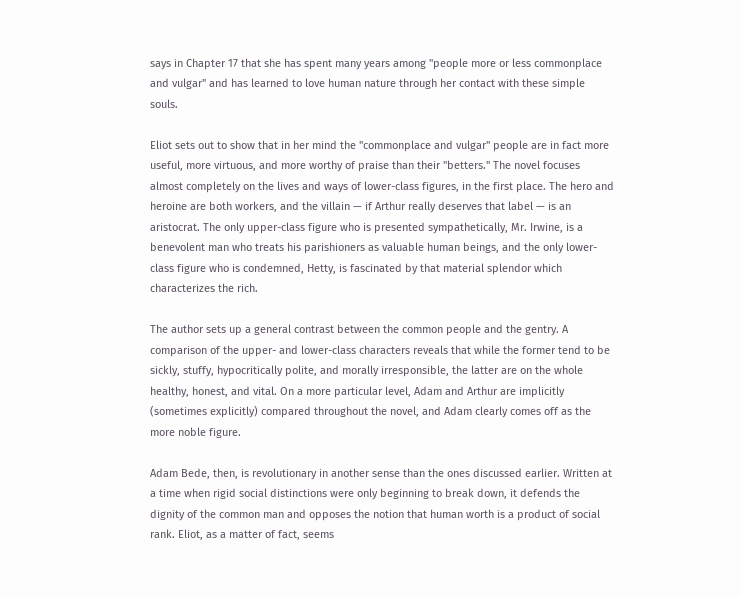says in Chapter 17 that she has spent many years among "people more or less commonplace and vulgar" and has learned to love human nature through her contact with these simple souls.

Eliot sets out to show that in her mind the "commonplace and vulgar" people are in fact more useful, more virtuous, and more worthy of praise than their "betters." The novel focuses almost completely on the lives and ways of lower-class figures, in the first place. The hero and heroine are both workers, and the villain — if Arthur really deserves that label — is an aristocrat. The only upper-class figure who is presented sympathetically, Mr. Irwine, is a benevolent man who treats his parishioners as valuable human beings, and the only lower-class figure who is condemned, Hetty, is fascinated by that material splendor which characterizes the rich.

The author sets up a general contrast between the common people and the gentry. A comparison of the upper- and lower-class characters reveals that while the former tend to be sickly, stuffy, hypocritically polite, and morally irresponsible, the latter are on the whole healthy, honest, and vital. On a more particular level, Adam and Arthur are implicitly (sometimes explicitly) compared throughout the novel, and Adam clearly comes off as the more noble figure.

Adam Bede, then, is revolutionary in another sense than the ones discussed earlier. Written at a time when rigid social distinctions were only beginning to break down, it defends the dignity of the common man and opposes the notion that human worth is a product of social rank. Eliot, as a matter of fact, seems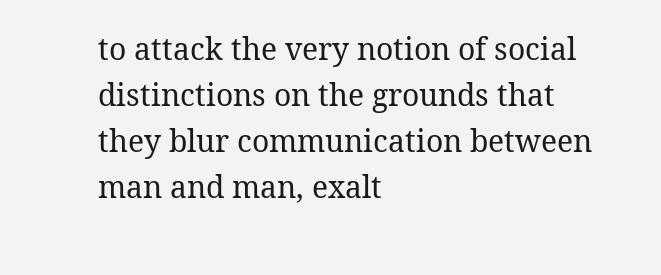to attack the very notion of social distinctions on the grounds that they blur communication between man and man, exalt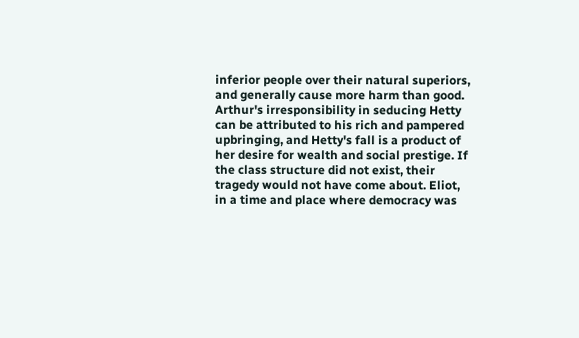inferior people over their natural superiors, and generally cause more harm than good. Arthur's irresponsibility in seducing Hetty can be attributed to his rich and pampered upbringing, and Hetty's fall is a product of her desire for wealth and social prestige. If the class structure did not exist, their tragedy would not have come about. Eliot, in a time and place where democracy was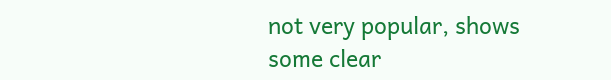not very popular, shows some clear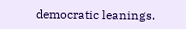democratic leanings.